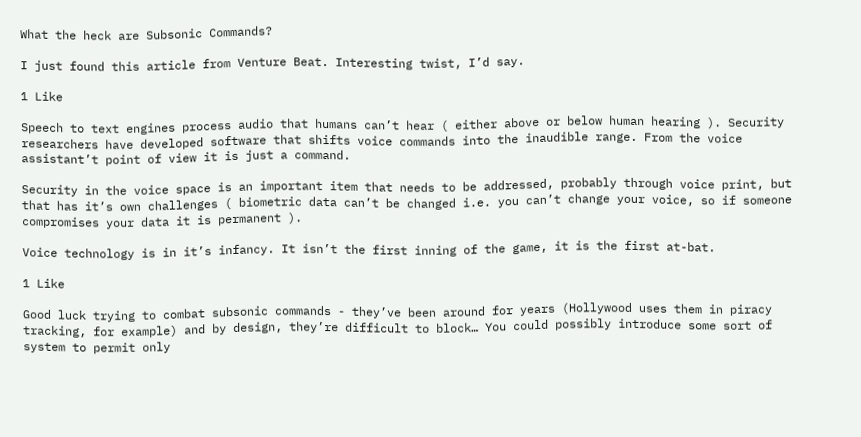What the heck are Subsonic Commands?

I just found this article from Venture Beat. Interesting twist, I’d say.

1 Like

Speech to text engines process audio that humans can’t hear ( either above or below human hearing ). Security researchers have developed software that shifts voice commands into the inaudible range. From the voice assistant’t point of view it is just a command.

Security in the voice space is an important item that needs to be addressed, probably through voice print, but that has it’s own challenges ( biometric data can’t be changed i.e. you can’t change your voice, so if someone compromises your data it is permanent ).

Voice technology is in it’s infancy. It isn’t the first inning of the game, it is the first at-bat.

1 Like

Good luck trying to combat subsonic commands - they’ve been around for years (Hollywood uses them in piracy tracking, for example) and by design, they’re difficult to block… You could possibly introduce some sort of system to permit only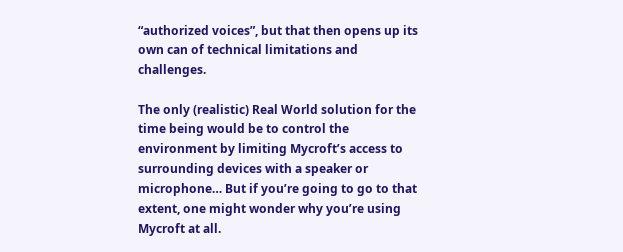“authorized voices”, but that then opens up its own can of technical limitations and challenges.

The only (realistic) Real World solution for the time being would be to control the environment by limiting Mycroft’s access to surrounding devices with a speaker or microphone… But if you’re going to go to that extent, one might wonder why you’re using Mycroft at all.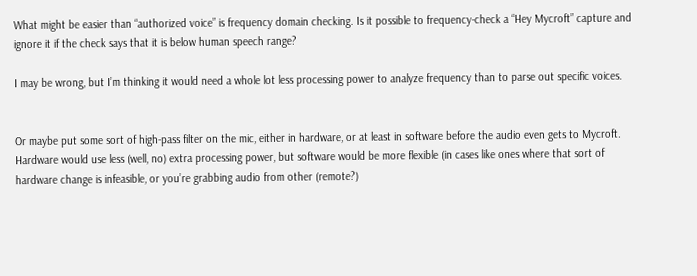What might be easier than “authorized voice” is frequency domain checking. Is it possible to frequency-check a “Hey Mycroft” capture and ignore it if the check says that it is below human speech range?

I may be wrong, but I’m thinking it would need a whole lot less processing power to analyze frequency than to parse out specific voices.


Or maybe put some sort of high-pass filter on the mic, either in hardware, or at least in software before the audio even gets to Mycroft. Hardware would use less (well, no) extra processing power, but software would be more flexible (in cases like ones where that sort of hardware change is infeasible, or you’re grabbing audio from other (remote?)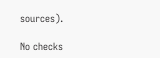sources).

No checks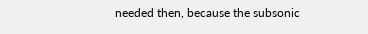needed then, because the subsonic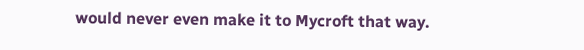would never even make it to Mycroft that way.